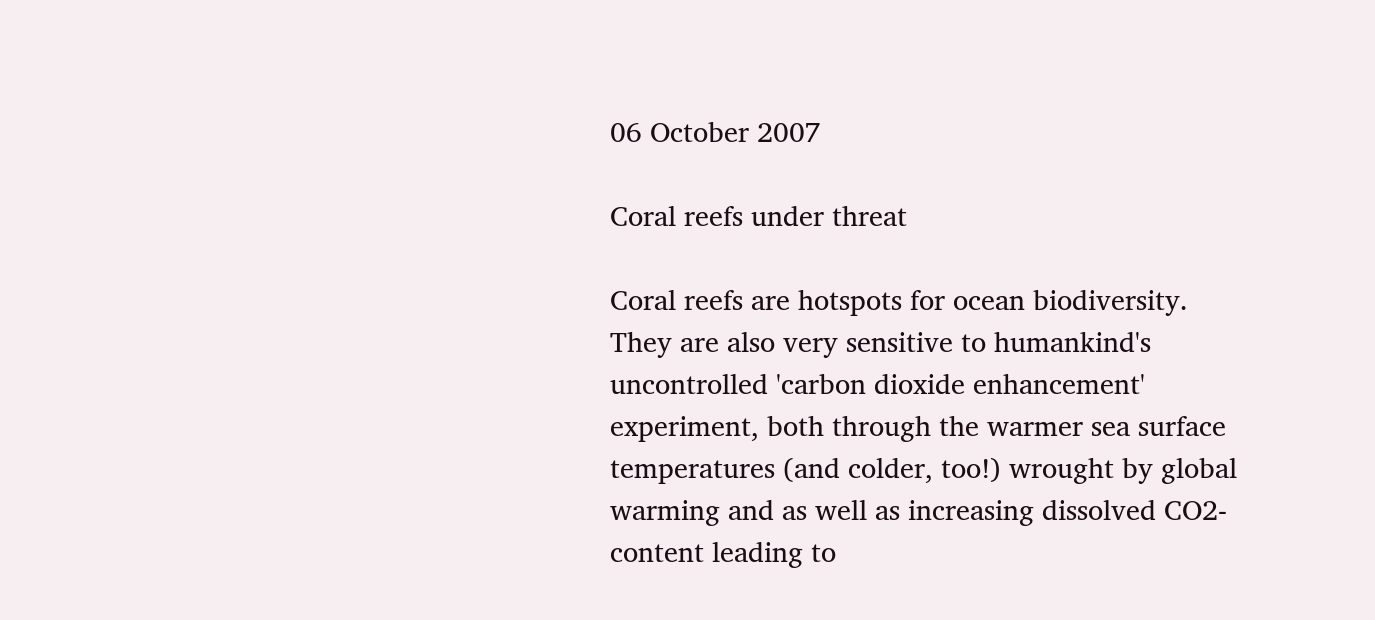06 October 2007

Coral reefs under threat

Coral reefs are hotspots for ocean biodiversity. They are also very sensitive to humankind's uncontrolled 'carbon dioxide enhancement' experiment, both through the warmer sea surface temperatures (and colder, too!) wrought by global warming and as well as increasing dissolved CO2-content leading to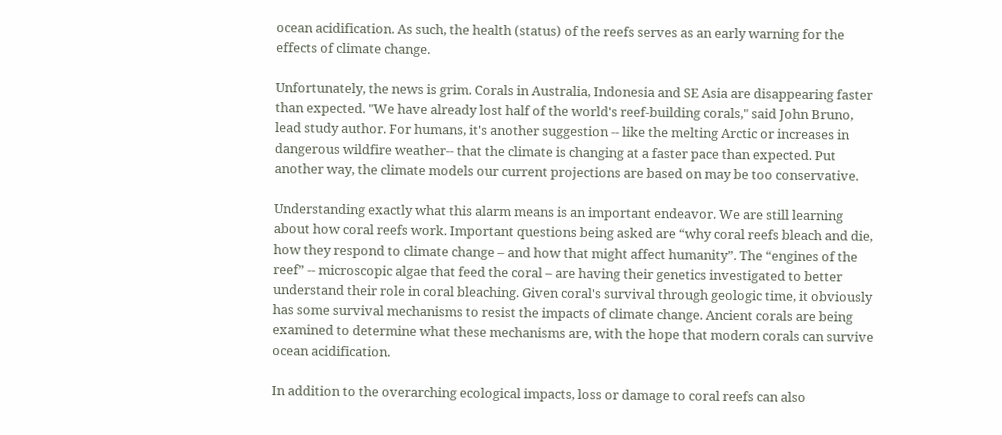ocean acidification. As such, the health (status) of the reefs serves as an early warning for the effects of climate change.

Unfortunately, the news is grim. Corals in Australia, Indonesia and SE Asia are disappearing faster than expected. "We have already lost half of the world's reef-building corals," said John Bruno, lead study author. For humans, it's another suggestion -- like the melting Arctic or increases in dangerous wildfire weather-- that the climate is changing at a faster pace than expected. Put another way, the climate models our current projections are based on may be too conservative.

Understanding exactly what this alarm means is an important endeavor. We are still learning about how coral reefs work. Important questions being asked are “why coral reefs bleach and die, how they respond to climate change – and how that might affect humanity”. The “engines of the reef” -- microscopic algae that feed the coral – are having their genetics investigated to better understand their role in coral bleaching. Given coral's survival through geologic time, it obviously has some survival mechanisms to resist the impacts of climate change. Ancient corals are being examined to determine what these mechanisms are, with the hope that modern corals can survive ocean acidification.

In addition to the overarching ecological impacts, loss or damage to coral reefs can also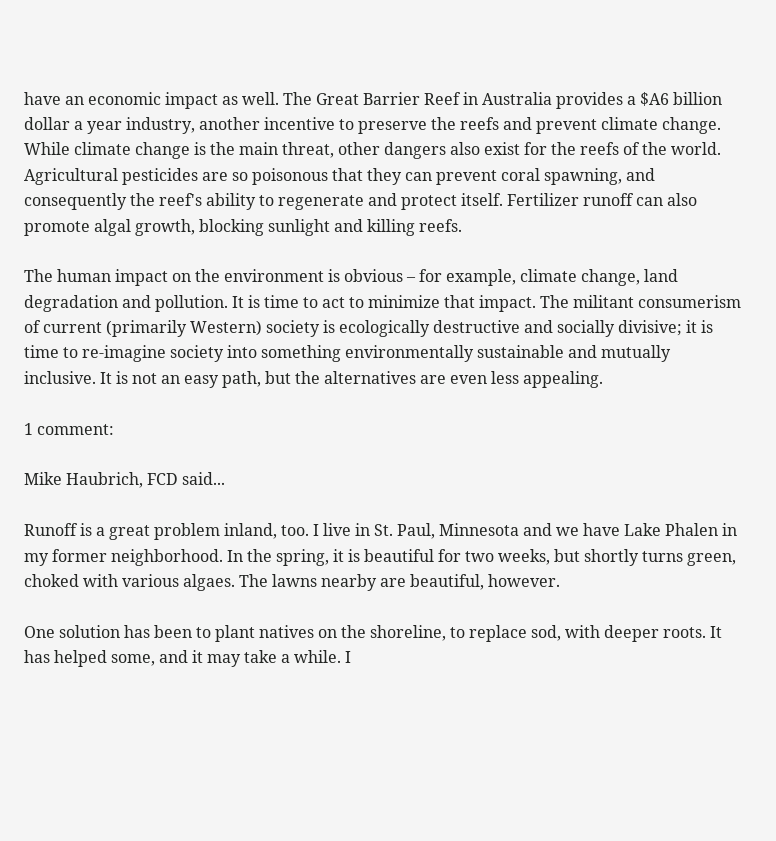have an economic impact as well. The Great Barrier Reef in Australia provides a $A6 billion dollar a year industry, another incentive to preserve the reefs and prevent climate change. While climate change is the main threat, other dangers also exist for the reefs of the world. Agricultural pesticides are so poisonous that they can prevent coral spawning, and consequently the reef's ability to regenerate and protect itself. Fertilizer runoff can also promote algal growth, blocking sunlight and killing reefs.

The human impact on the environment is obvious – for example, climate change, land degradation and pollution. It is time to act to minimize that impact. The militant consumerism of current (primarily Western) society is ecologically destructive and socially divisive; it is time to re-imagine society into something environmentally sustainable and mutually inclusive. It is not an easy path, but the alternatives are even less appealing.

1 comment:

Mike Haubrich, FCD said...

Runoff is a great problem inland, too. I live in St. Paul, Minnesota and we have Lake Phalen in my former neighborhood. In the spring, it is beautiful for two weeks, but shortly turns green, choked with various algaes. The lawns nearby are beautiful, however.

One solution has been to plant natives on the shoreline, to replace sod, with deeper roots. It has helped some, and it may take a while. I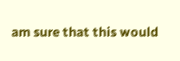am sure that this would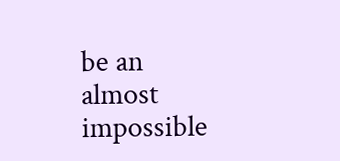be an almost impossible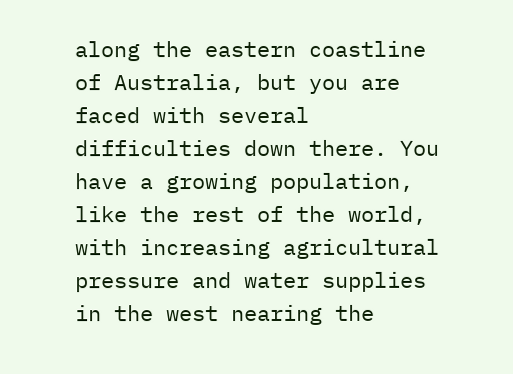along the eastern coastline of Australia, but you are faced with several difficulties down there. You have a growing population, like the rest of the world, with increasing agricultural pressure and water supplies in the west nearing the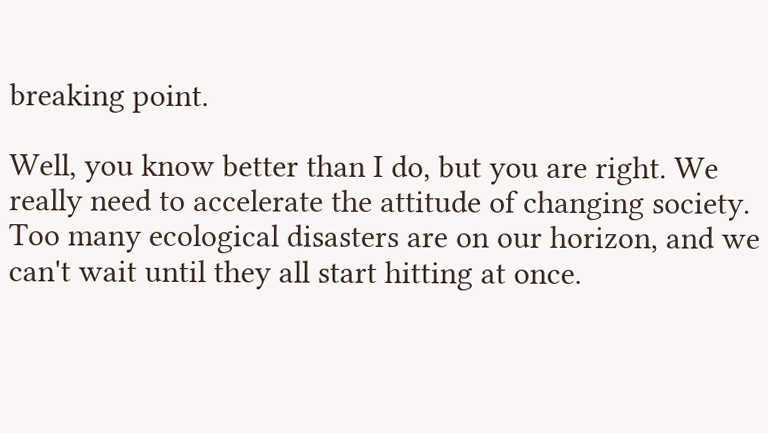breaking point.

Well, you know better than I do, but you are right. We really need to accelerate the attitude of changing society. Too many ecological disasters are on our horizon, and we can't wait until they all start hitting at once.